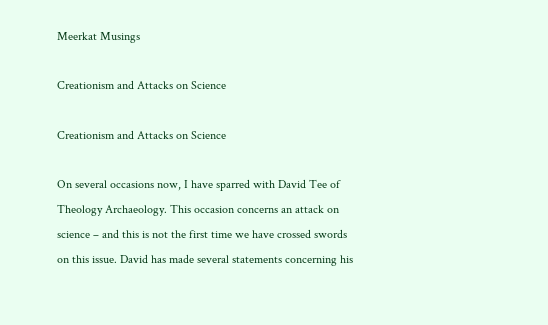Meerkat Musings

Creationism and Attacks on Science

Creationism and Attacks on Science

On several occasions now, I have sparred with David Tee of Theology Archaeology. This occasion concerns an attack on science – and this is not the first time we have crossed swords on this issue. David has made several statements concerning his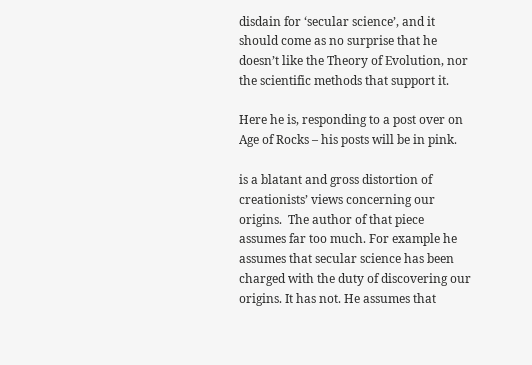disdain for ‘secular science’, and it should come as no surprise that he doesn’t like the Theory of Evolution, nor the scientific methods that support it.

Here he is, responding to a post over on Age of Rocks – his posts will be in pink.

is a blatant and gross distortion of creationists’ views concerning our origins.  The author of that piece assumes far too much. For example he assumes that secular science has been charged with the duty of discovering our origins. It has not. He assumes that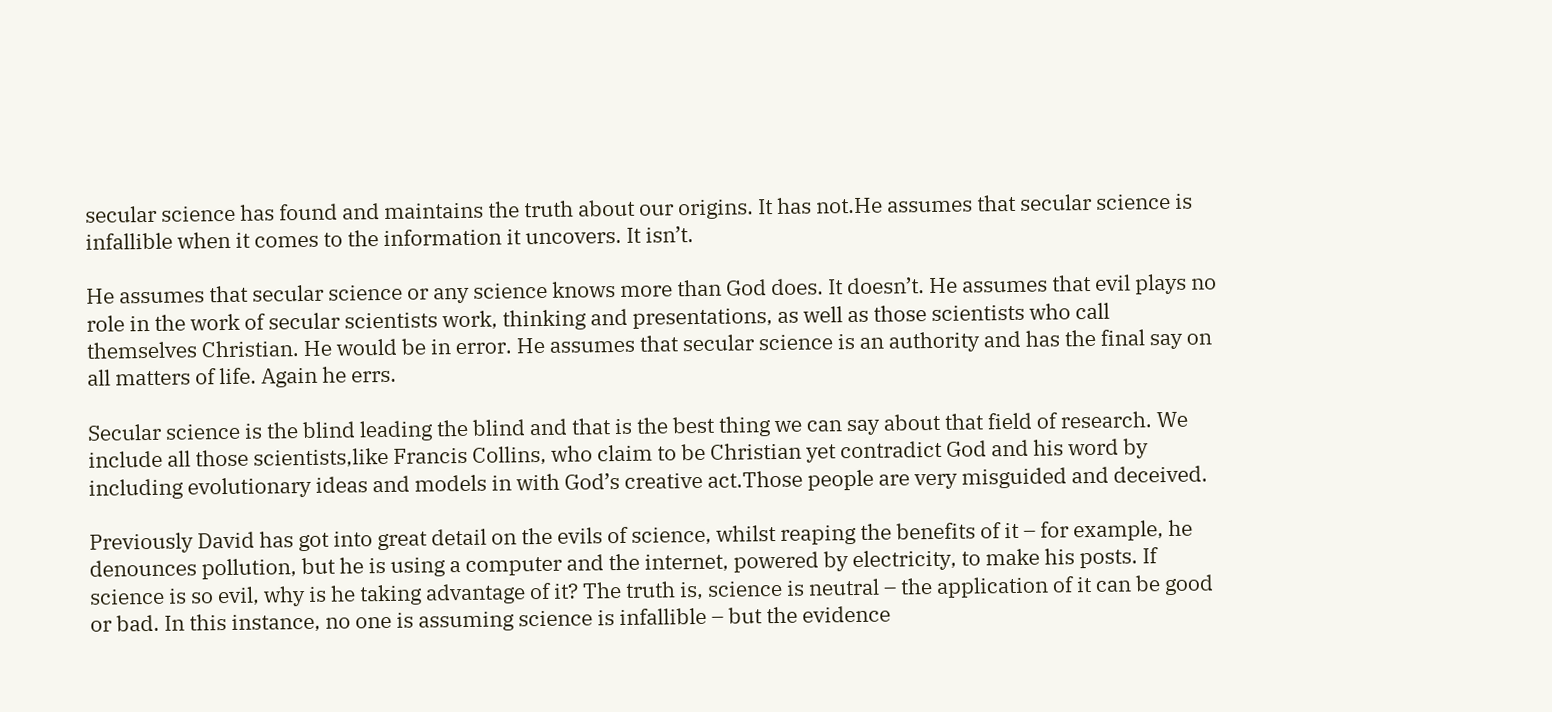secular science has found and maintains the truth about our origins. It has not.He assumes that secular science is infallible when it comes to the information it uncovers. It isn’t.

He assumes that secular science or any science knows more than God does. It doesn’t. He assumes that evil plays no role in the work of secular scientists work, thinking and presentations, as well as those scientists who call themselves Christian. He would be in error. He assumes that secular science is an authority and has the final say on all matters of life. Again he errs.

Secular science is the blind leading the blind and that is the best thing we can say about that field of research. We include all those scientists,like Francis Collins, who claim to be Christian yet contradict God and his word by including evolutionary ideas and models in with God’s creative act.Those people are very misguided and deceived.

Previously David has got into great detail on the evils of science, whilst reaping the benefits of it – for example, he denounces pollution, but he is using a computer and the internet, powered by electricity, to make his posts. If science is so evil, why is he taking advantage of it? The truth is, science is neutral – the application of it can be good or bad. In this instance, no one is assuming science is infallible – but the evidence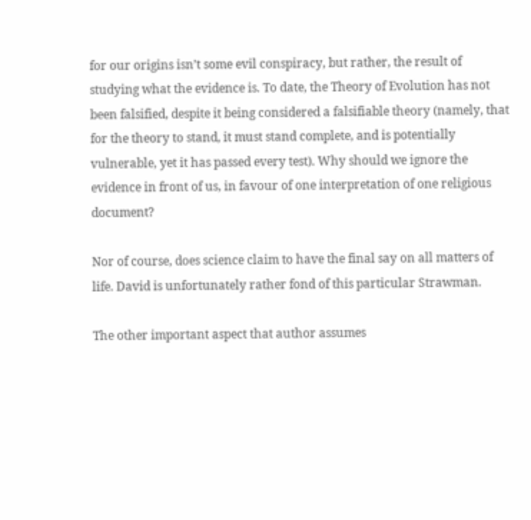for our origins isn’t some evil conspiracy, but rather, the result of studying what the evidence is. To date, the Theory of Evolution has not been falsified, despite it being considered a falsifiable theory (namely, that for the theory to stand, it must stand complete, and is potentially vulnerable, yet it has passed every test). Why should we ignore the evidence in front of us, in favour of one interpretation of one religious document?

Nor of course, does science claim to have the final say on all matters of life. David is unfortunately rather fond of this particular Strawman.

The other important aspect that author assumes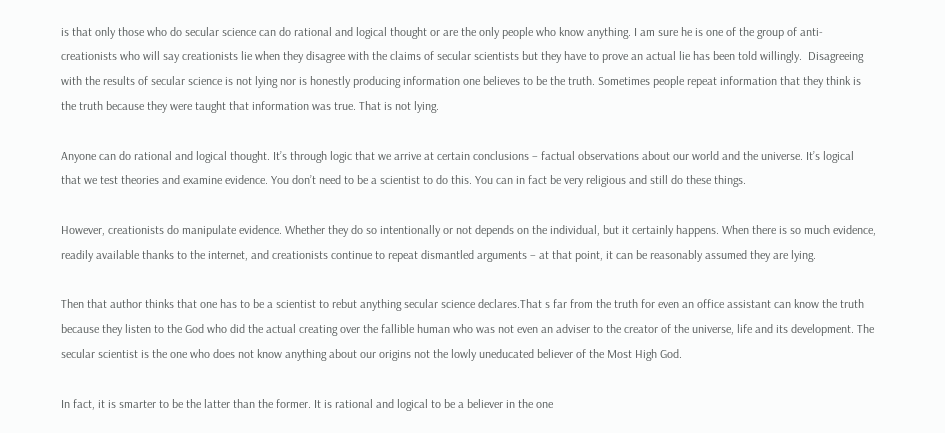is that only those who do secular science can do rational and logical thought or are the only people who know anything. I am sure he is one of the group of anti-creationists who will say creationists lie when they disagree with the claims of secular scientists but they have to prove an actual lie has been told willingly.  Disagreeing with the results of secular science is not lying nor is honestly producing information one believes to be the truth. Sometimes people repeat information that they think is the truth because they were taught that information was true. That is not lying.

Anyone can do rational and logical thought. It’s through logic that we arrive at certain conclusions – factual observations about our world and the universe. It’s logical that we test theories and examine evidence. You don’t need to be a scientist to do this. You can in fact be very religious and still do these things.

However, creationists do manipulate evidence. Whether they do so intentionally or not depends on the individual, but it certainly happens. When there is so much evidence, readily available thanks to the internet, and creationists continue to repeat dismantled arguments – at that point, it can be reasonably assumed they are lying.

Then that author thinks that one has to be a scientist to rebut anything secular science declares.That s far from the truth for even an office assistant can know the truth because they listen to the God who did the actual creating over the fallible human who was not even an adviser to the creator of the universe, life and its development. The secular scientist is the one who does not know anything about our origins not the lowly uneducated believer of the Most High God.

In fact, it is smarter to be the latter than the former. It is rational and logical to be a believer in the one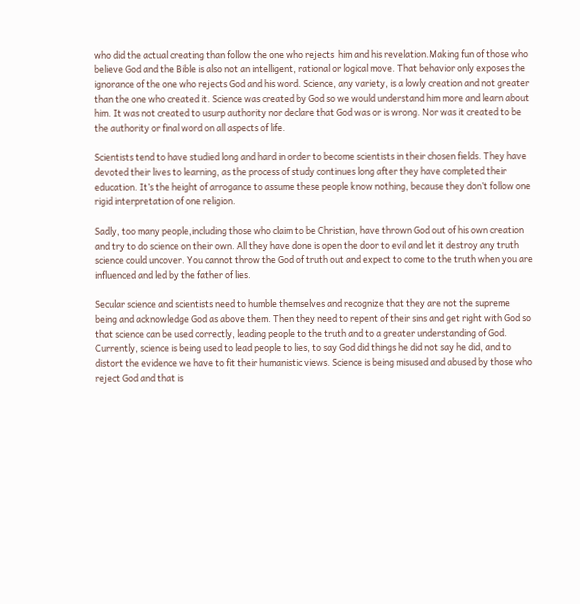who did the actual creating than follow the one who rejects  him and his revelation.Making fun of those who believe God and the Bible is also not an intelligent, rational or logical move. That behavior only exposes the ignorance of the one who rejects God and his word. Science, any variety, is a lowly creation and not greater than the one who created it. Science was created by God so we would understand him more and learn about him. It was not created to usurp authority nor declare that God was or is wrong. Nor was it created to be  the authority or final word on all aspects of life.

Scientists tend to have studied long and hard in order to become scientists in their chosen fields. They have devoted their lives to learning, as the process of study continues long after they have completed their education. It’s the height of arrogance to assume these people know nothing, because they don’t follow one rigid interpretation of one religion.

Sadly, too many people,including those who claim to be Christian, have thrown God out of his own creation and try to do science on their own. All they have done is open the door to evil and let it destroy any truth science could uncover. You cannot throw the God of truth out and expect to come to the truth when you are influenced and led by the father of lies.

Secular science and scientists need to humble themselves and recognize that they are not the supreme being and acknowledge God as above them. Then they need to repent of their sins and get right with God so that science can be used correctly, leading people to the truth and to a greater understanding of God. Currently, science is being used to lead people to lies, to say God did things he did not say he did, and to distort the evidence we have to fit their humanistic views. Science is being misused and abused by those who reject God and that is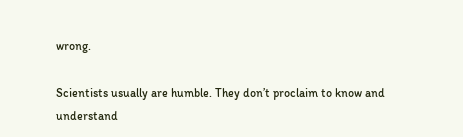wrong.

Scientists usually are humble. They don’t proclaim to know and understand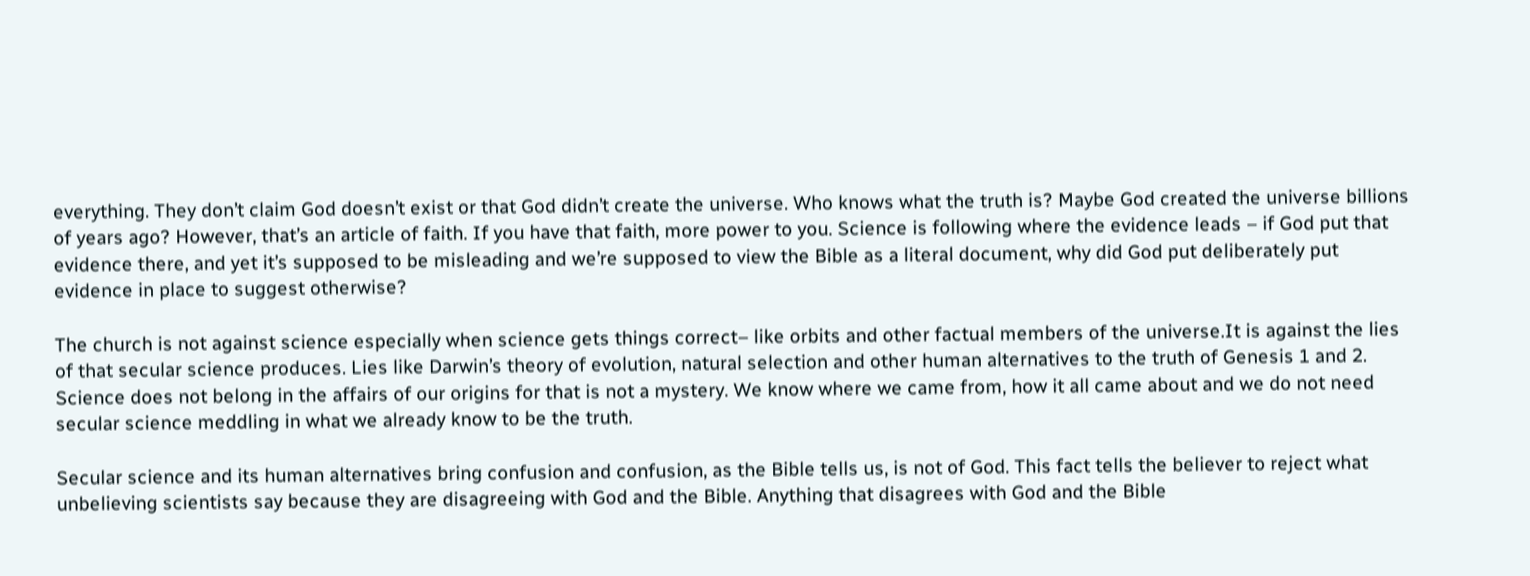everything. They don’t claim God doesn’t exist or that God didn’t create the universe. Who knows what the truth is? Maybe God created the universe billions of years ago? However, that’s an article of faith. If you have that faith, more power to you. Science is following where the evidence leads – if God put that evidence there, and yet it’s supposed to be misleading and we’re supposed to view the Bible as a literal document, why did God put deliberately put evidence in place to suggest otherwise?

The church is not against science especially when science gets things correct– like orbits and other factual members of the universe.It is against the lies of that secular science produces. Lies like Darwin’s theory of evolution, natural selection and other human alternatives to the truth of Genesis 1 and 2. Science does not belong in the affairs of our origins for that is not a mystery. We know where we came from, how it all came about and we do not need secular science meddling in what we already know to be the truth.

Secular science and its human alternatives bring confusion and confusion, as the Bible tells us, is not of God. This fact tells the believer to reject what unbelieving scientists say because they are disagreeing with God and the Bible. Anything that disagrees with God and the Bible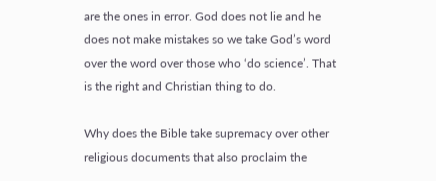are the ones in error. God does not lie and he does not make mistakes so we take God’s word over the word over those who ‘do science’. That is the right and Christian thing to do.

Why does the Bible take supremacy over other religious documents that also proclaim the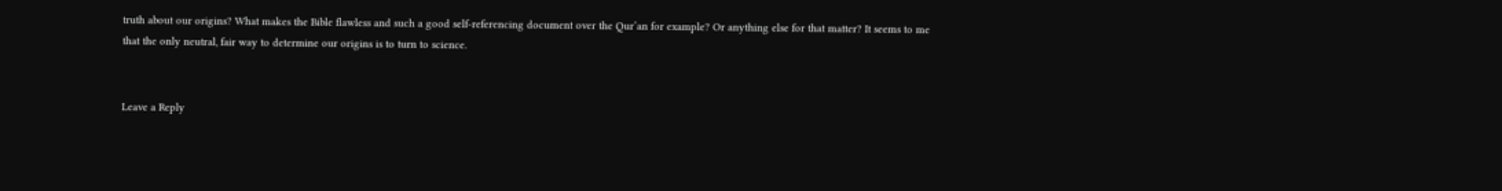truth about our origins? What makes the Bible flawless and such a good self-referencing document over the Qur’an for example? Or anything else for that matter? It seems to me that the only neutral, fair way to determine our origins is to turn to science.


Leave a Reply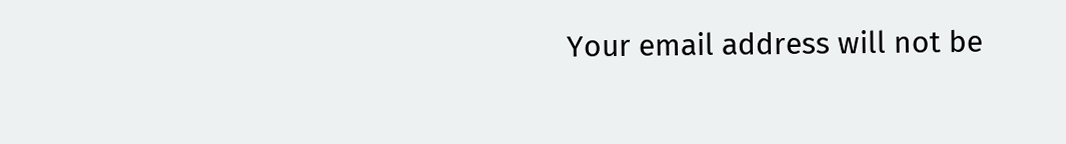Your email address will not be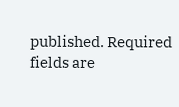published. Required fields are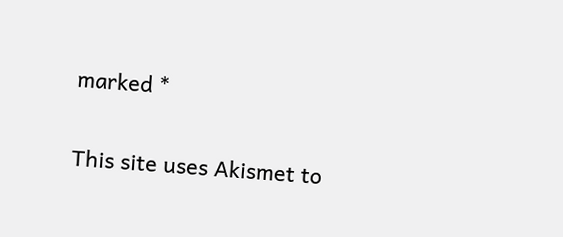marked *

This site uses Akismet to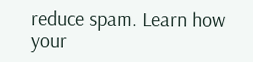reduce spam. Learn how your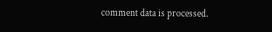comment data is processed.